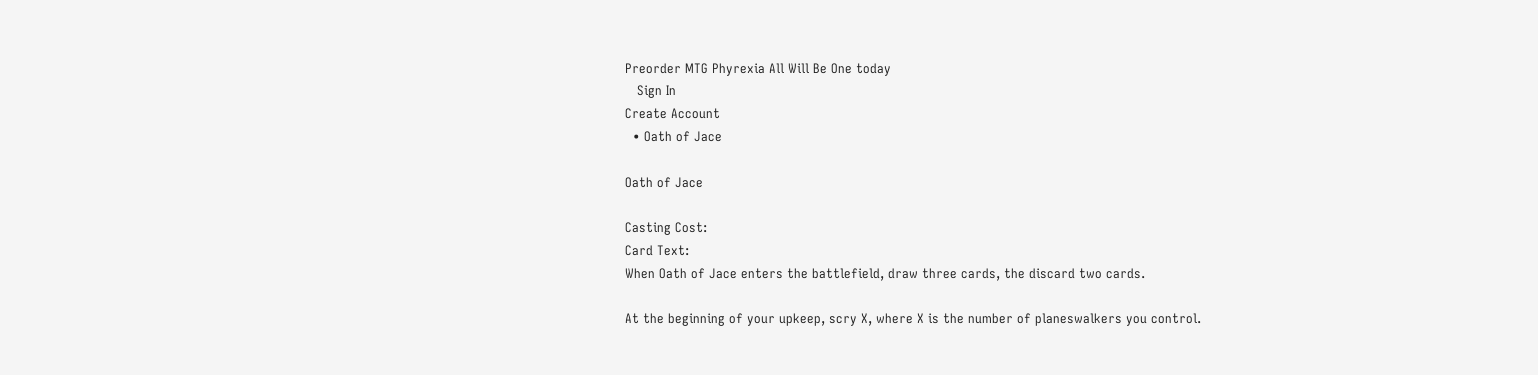Preorder MTG Phyrexia All Will Be One today
   Sign In
Create Account
  • Oath of Jace

Oath of Jace

Casting Cost:
Card Text:
When Oath of Jace enters the battlefield, draw three cards, the discard two cards.

At the beginning of your upkeep, scry X, where X is the number of planeswalkers you control.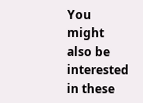You might also be interested in these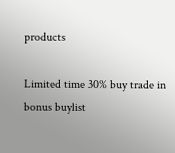products

Limited time 30% buy trade in bonus buylist